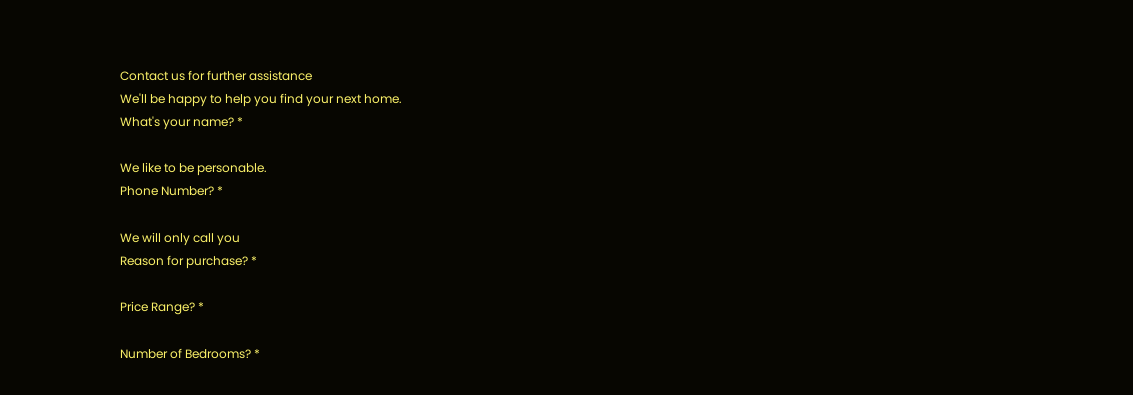Contact us for further assistance
We'll be happy to help you find your next home.
What's your name? *

We like to be personable.
Phone Number? *

We will only call you
Reason for purchase? *

Price Range? *

Number of Bedrooms? *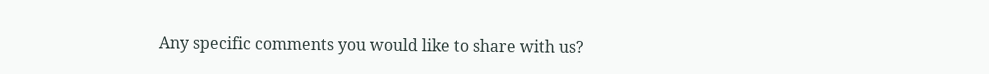Any specific comments you would like to share with us?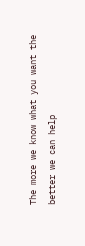The more we know what you want the better we can help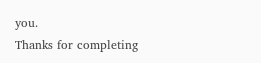you.
Thanks for completing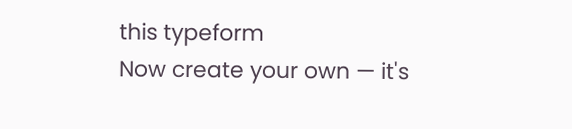this typeform
Now create your own — it's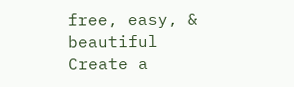free, easy, & beautiful
Create a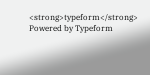<strong>typeform</strong>
Powered by Typeform